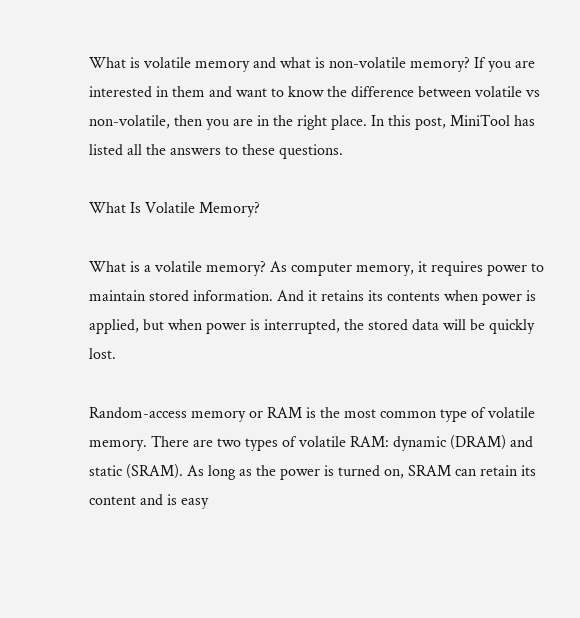What is volatile memory and what is non-volatile memory? If you are interested in them and want to know the difference between volatile vs non-volatile, then you are in the right place. In this post, MiniTool has listed all the answers to these questions.

What Is Volatile Memory?

What is a volatile memory? As computer memory, it requires power to maintain stored information. And it retains its contents when power is applied, but when power is interrupted, the stored data will be quickly lost.

Random-access memory or RAM is the most common type of volatile memory. There are two types of volatile RAM: dynamic (DRAM) and static (SRAM). As long as the power is turned on, SRAM can retain its content and is easy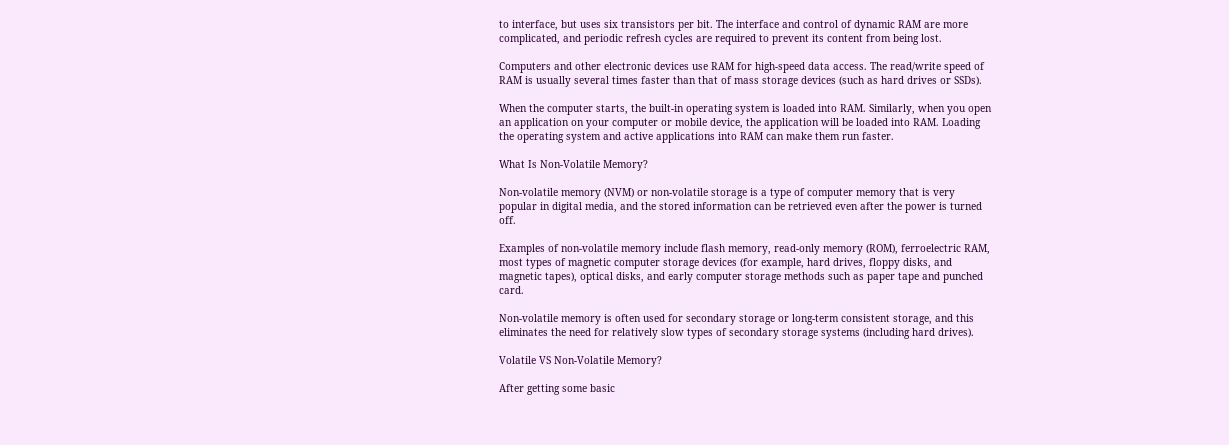to interface, but uses six transistors per bit. The interface and control of dynamic RAM are more complicated, and periodic refresh cycles are required to prevent its content from being lost.

Computers and other electronic devices use RAM for high-speed data access. The read/write speed of RAM is usually several times faster than that of mass storage devices (such as hard drives or SSDs).

When the computer starts, the built-in operating system is loaded into RAM. Similarly, when you open an application on your computer or mobile device, the application will be loaded into RAM. Loading the operating system and active applications into RAM can make them run faster.

What Is Non-Volatile Memory?

Non-volatile memory (NVM) or non-volatile storage is a type of computer memory that is very popular in digital media, and the stored information can be retrieved even after the power is turned off.

Examples of non-volatile memory include flash memory, read-only memory (ROM), ferroelectric RAM, most types of magnetic computer storage devices (for example, hard drives, floppy disks, and magnetic tapes), optical disks, and early computer storage methods such as paper tape and punched card.

Non-volatile memory is often used for secondary storage or long-term consistent storage, and this eliminates the need for relatively slow types of secondary storage systems (including hard drives).

Volatile VS Non-Volatile Memory?

After getting some basic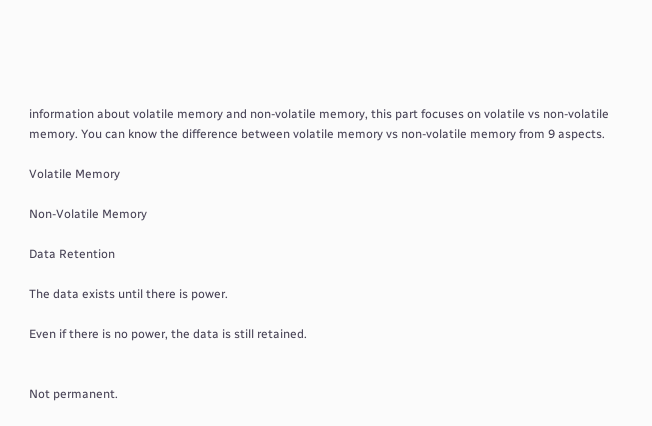information about volatile memory and non-volatile memory, this part focuses on volatile vs non-volatile memory. You can know the difference between volatile memory vs non-volatile memory from 9 aspects.

Volatile Memory

Non-Volatile Memory

Data Retention

The data exists until there is power.

Even if there is no power, the data is still retained.


Not permanent.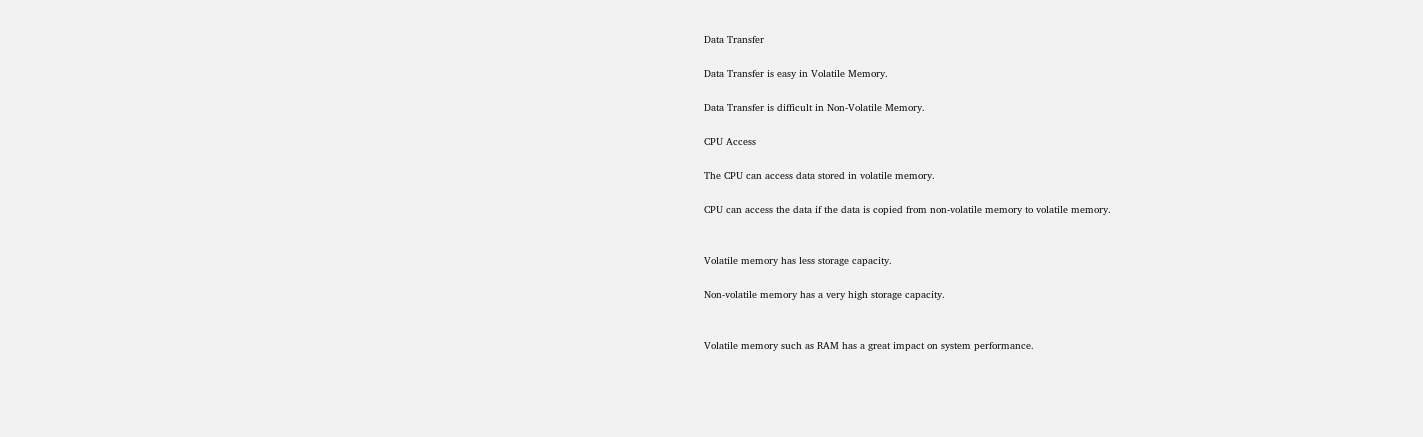Data Transfer

Data Transfer is easy in Volatile Memory.

Data Transfer is difficult in Non-Volatile Memory.

CPU Access

The CPU can access data stored in volatile memory.

CPU can access the data if the data is copied from non-volatile memory to volatile memory.


Volatile memory has less storage capacity.

Non-volatile memory has a very high storage capacity.


Volatile memory such as RAM has a great impact on system performance.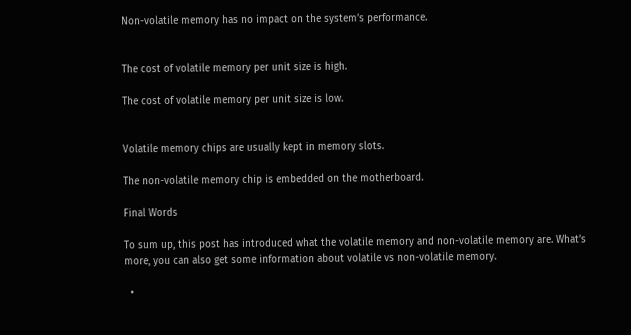Non-volatile memory has no impact on the system’s performance.


The cost of volatile memory per unit size is high.

The cost of volatile memory per unit size is low.


Volatile memory chips are usually kept in memory slots.

The non-volatile memory chip is embedded on the motherboard.

Final Words

To sum up, this post has introduced what the volatile memory and non-volatile memory are. What’s more, you can also get some information about volatile vs non-volatile memory.

  •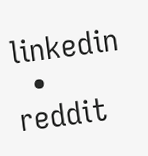linkedin
  • reddit